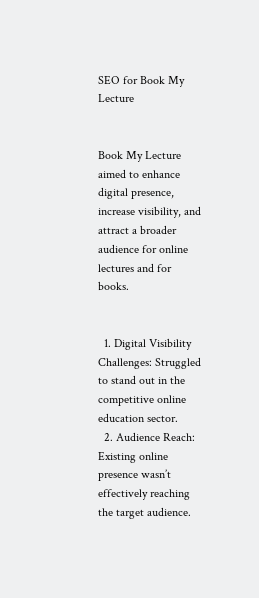SEO for Book My Lecture


Book My Lecture aimed to enhance digital presence, increase visibility, and attract a broader audience for online lectures and for books.


  1. Digital Visibility Challenges: Struggled to stand out in the competitive online education sector.
  2. Audience Reach: Existing online presence wasn’t effectively reaching the target audience.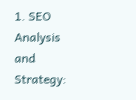1. SEO Analysis and Strategy: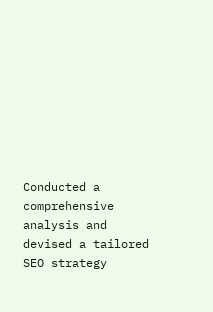Conducted a comprehensive analysis and devised a tailored SEO strategy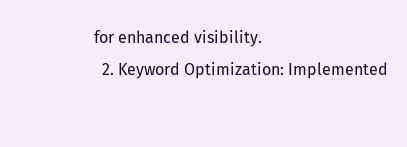for enhanced visibility.
  2. Keyword Optimization: Implemented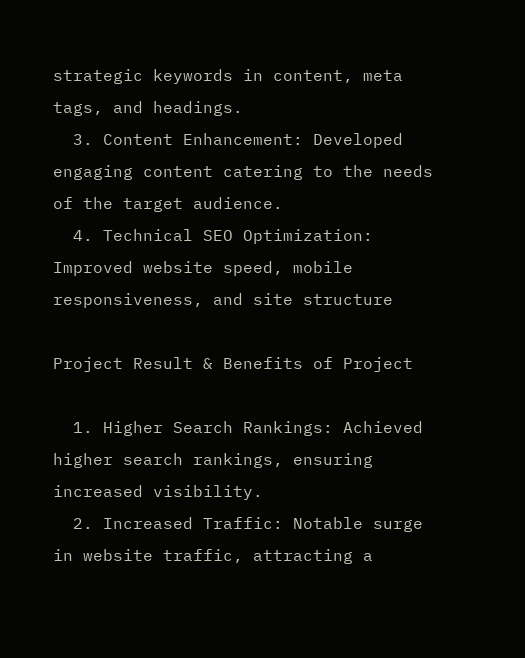strategic keywords in content, meta tags, and headings.
  3. Content Enhancement: Developed engaging content catering to the needs of the target audience.
  4. Technical SEO Optimization: Improved website speed, mobile responsiveness, and site structure

Project Result & Benefits of Project

  1. Higher Search Rankings: Achieved higher search rankings, ensuring increased visibility.
  2. Increased Traffic: Notable surge in website traffic, attracting a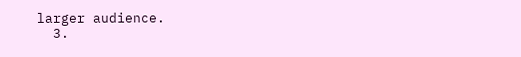larger audience.
  3.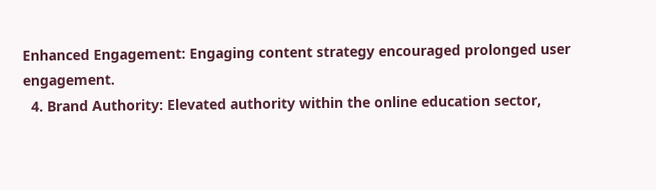Enhanced Engagement: Engaging content strategy encouraged prolonged user engagement.
  4. Brand Authority: Elevated authority within the online education sector,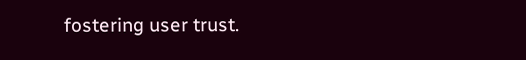fostering user trust.